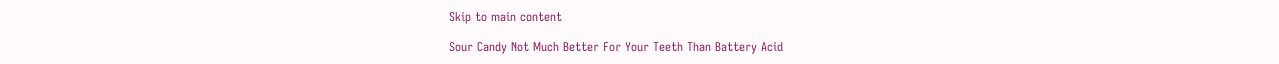Skip to main content

Sour Candy Not Much Better For Your Teeth Than Battery Acid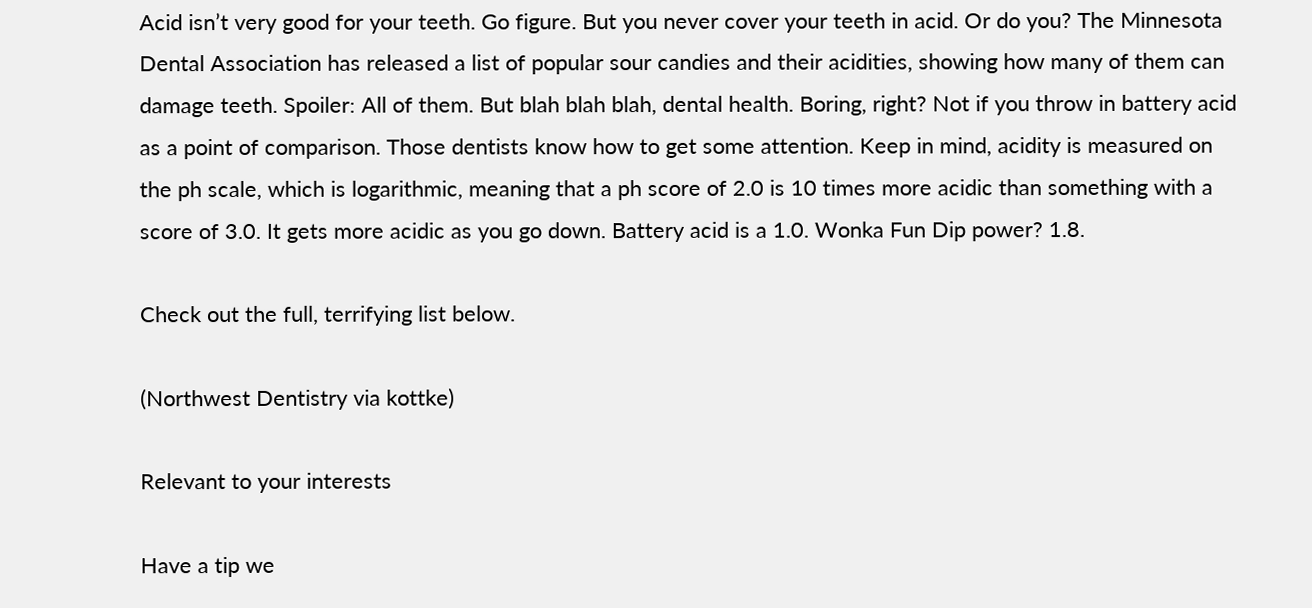Acid isn’t very good for your teeth. Go figure. But you never cover your teeth in acid. Or do you? The Minnesota Dental Association has released a list of popular sour candies and their acidities, showing how many of them can damage teeth. Spoiler: All of them. But blah blah blah, dental health. Boring, right? Not if you throw in battery acid as a point of comparison. Those dentists know how to get some attention. Keep in mind, acidity is measured on the ph scale, which is logarithmic, meaning that a ph score of 2.0 is 10 times more acidic than something with a score of 3.0. It gets more acidic as you go down. Battery acid is a 1.0. Wonka Fun Dip power? 1.8.

Check out the full, terrifying list below.

(Northwest Dentistry via kottke)

Relevant to your interests

Have a tip we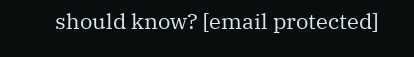should know? [email protected]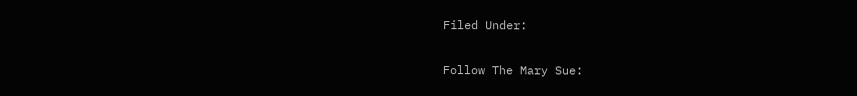Filed Under:

Follow The Mary Sue: